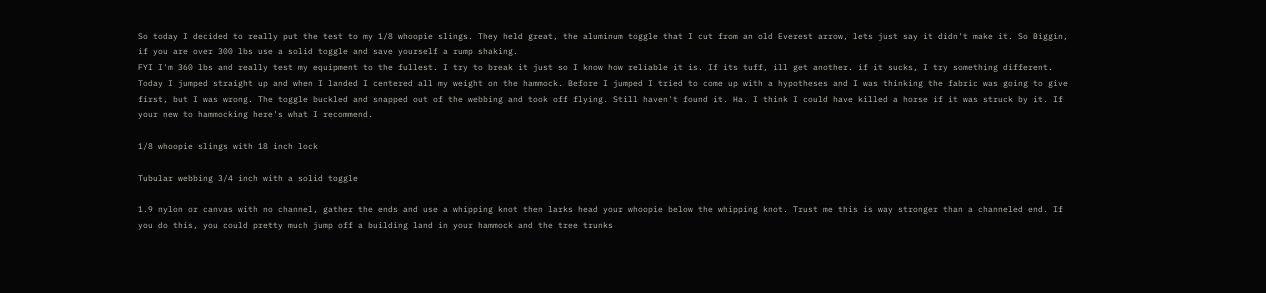So today I decided to really put the test to my 1/8 whoopie slings. They held great, the aluminum toggle that I cut from an old Everest arrow, lets just say it didn't make it. So Biggin, if you are over 300 lbs use a solid toggle and save yourself a rump shaking.
FYI I'm 360 lbs and really test my equipment to the fullest. I try to break it just so I know how reliable it is. If its tuff, ill get another. if it sucks, I try something different. Today I jumped straight up and when I landed I centered all my weight on the hammock. Before I jumped I tried to come up with a hypotheses and I was thinking the fabric was going to give first, but I was wrong. The toggle buckled and snapped out of the webbing and took off flying. Still haven't found it. Ha. I think I could have killed a horse if it was struck by it. If your new to hammocking here's what I recommend.

1/8 whoopie slings with 18 inch lock

Tubular webbing 3/4 inch with a solid toggle

1.9 nylon or canvas with no channel, gather the ends and use a whipping knot then larks head your whoopie below the whipping knot. Trust me this is way stronger than a channeled end. If you do this, you could pretty much jump off a building land in your hammock and the tree trunks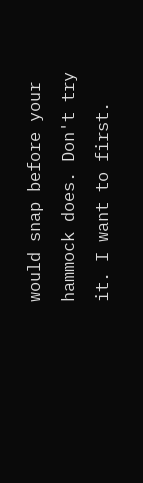would snap before your hammock does. Don't try it. I want to first.